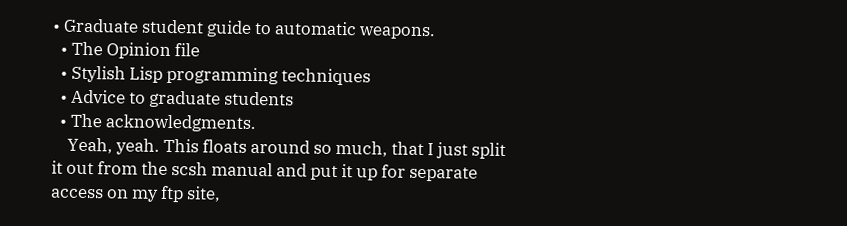• Graduate student guide to automatic weapons.
  • The Opinion file
  • Stylish Lisp programming techniques
  • Advice to graduate students
  • The acknowledgments.
    Yeah, yeah. This floats around so much, that I just split it out from the scsh manual and put it up for separate access on my ftp site,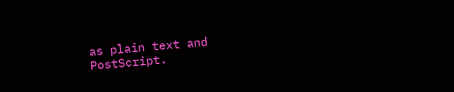as plain text and PostScript.